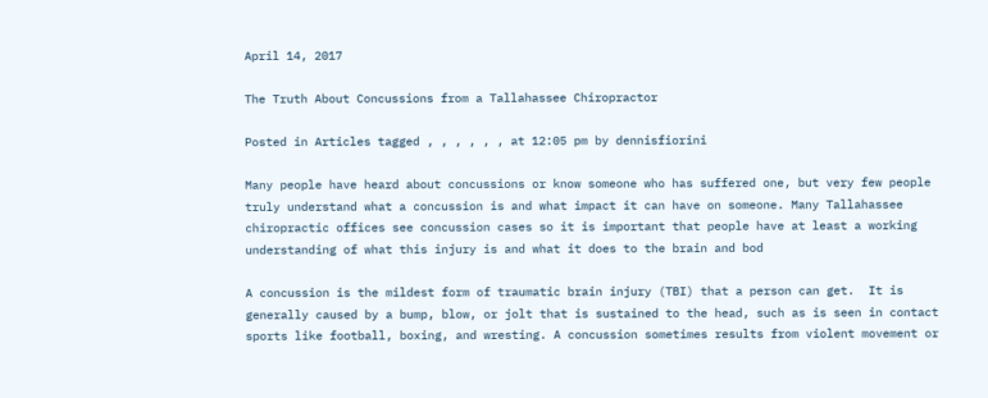April 14, 2017

The Truth About Concussions from a Tallahassee Chiropractor

Posted in Articles tagged , , , , , , at 12:05 pm by dennisfiorini

Many people have heard about concussions or know someone who has suffered one, but very few people truly understand what a concussion is and what impact it can have on someone. Many Tallahassee chiropractic offices see concussion cases so it is important that people have at least a working understanding of what this injury is and what it does to the brain and bod

A concussion is the mildest form of traumatic brain injury (TBI) that a person can get.  It is generally caused by a bump, blow, or jolt that is sustained to the head, such as is seen in contact sports like football, boxing, and wresting. A concussion sometimes results from violent movement or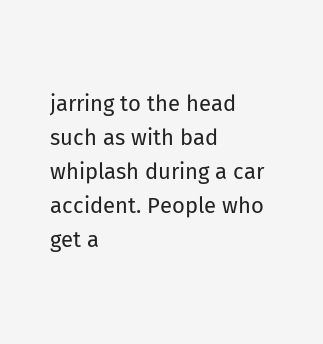jarring to the head such as with bad whiplash during a car accident. People who get a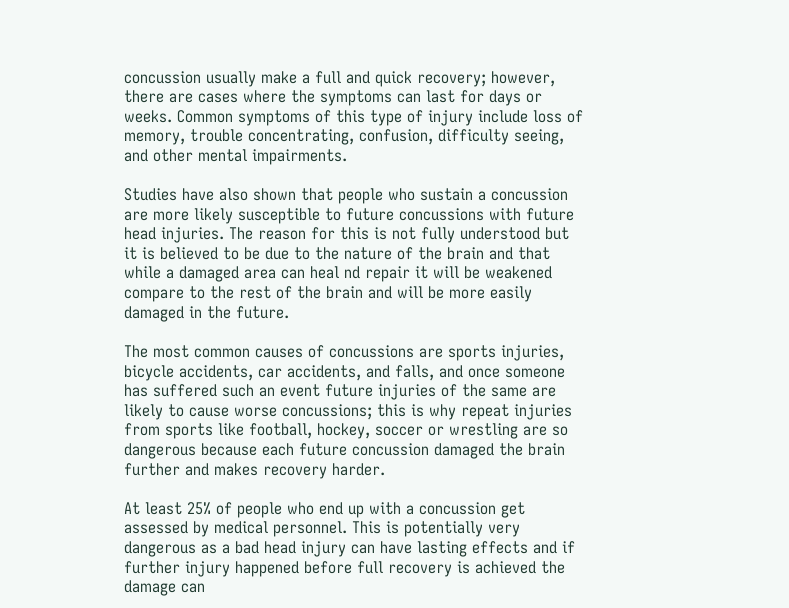concussion usually make a full and quick recovery; however, there are cases where the symptoms can last for days or weeks. Common symptoms of this type of injury include loss of memory, trouble concentrating, confusion, difficulty seeing, and other mental impairments.

Studies have also shown that people who sustain a concussion are more likely susceptible to future concussions with future head injuries. The reason for this is not fully understood but it is believed to be due to the nature of the brain and that while a damaged area can heal nd repair it will be weakened compare to the rest of the brain and will be more easily damaged in the future.

The most common causes of concussions are sports injuries, bicycle accidents, car accidents, and falls, and once someone has suffered such an event future injuries of the same are likely to cause worse concussions; this is why repeat injuries from sports like football, hockey, soccer or wrestling are so dangerous because each future concussion damaged the brain further and makes recovery harder.

At least 25% of people who end up with a concussion get assessed by medical personnel. This is potentially very dangerous as a bad head injury can have lasting effects and if further injury happened before full recovery is achieved the damage can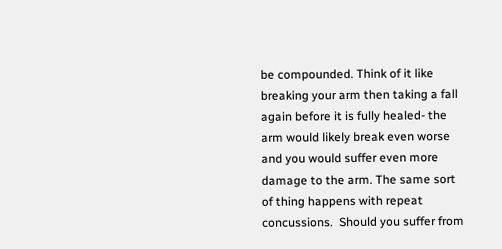be compounded. Think of it like breaking your arm then taking a fall again before it is fully healed- the arm would likely break even worse and you would suffer even more damage to the arm. The same sort of thing happens with repeat concussions.  Should you suffer from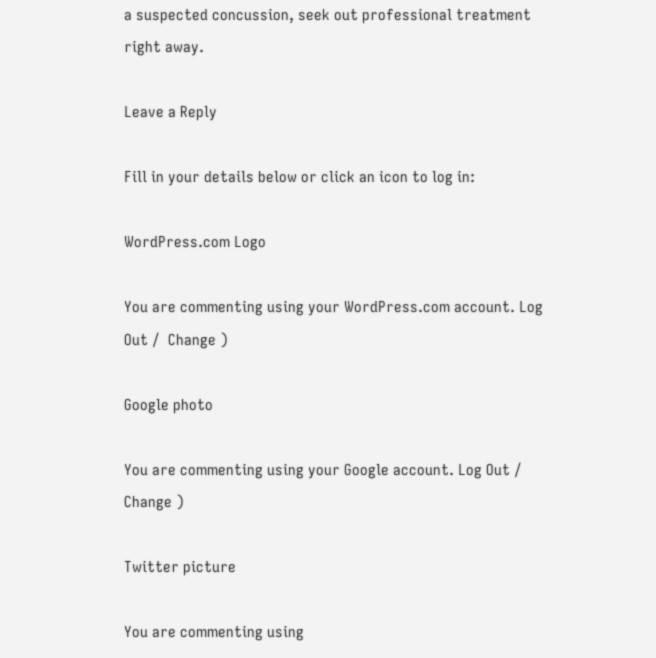a suspected concussion, seek out professional treatment right away.

Leave a Reply

Fill in your details below or click an icon to log in:

WordPress.com Logo

You are commenting using your WordPress.com account. Log Out /  Change )

Google photo

You are commenting using your Google account. Log Out /  Change )

Twitter picture

You are commenting using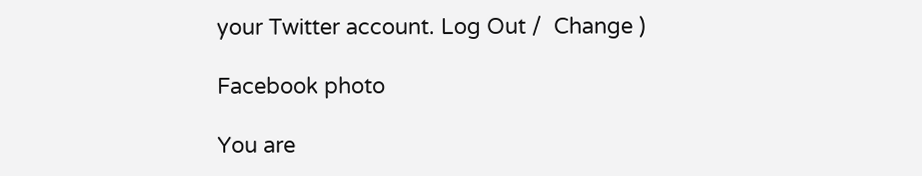your Twitter account. Log Out /  Change )

Facebook photo

You are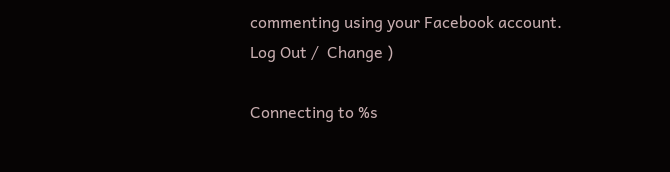commenting using your Facebook account. Log Out /  Change )

Connecting to %s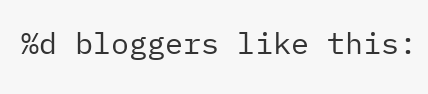%d bloggers like this: